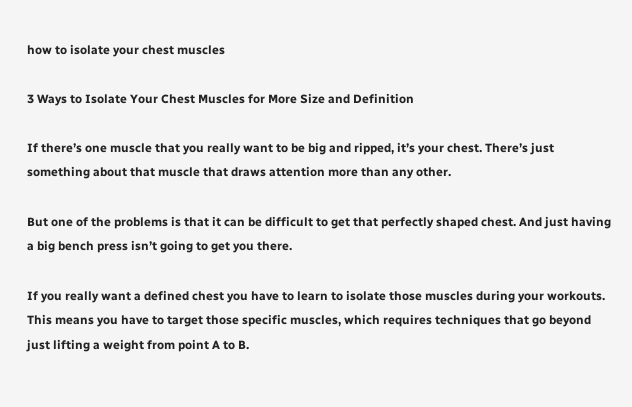how to isolate your chest muscles

3 Ways to Isolate Your Chest Muscles for More Size and Definition

If there’s one muscle that you really want to be big and ripped, it’s your chest. There’s just something about that muscle that draws attention more than any other.

But one of the problems is that it can be difficult to get that perfectly shaped chest. And just having a big bench press isn’t going to get you there.

If you really want a defined chest you have to learn to isolate those muscles during your workouts. This means you have to target those specific muscles, which requires techniques that go beyond just lifting a weight from point A to B.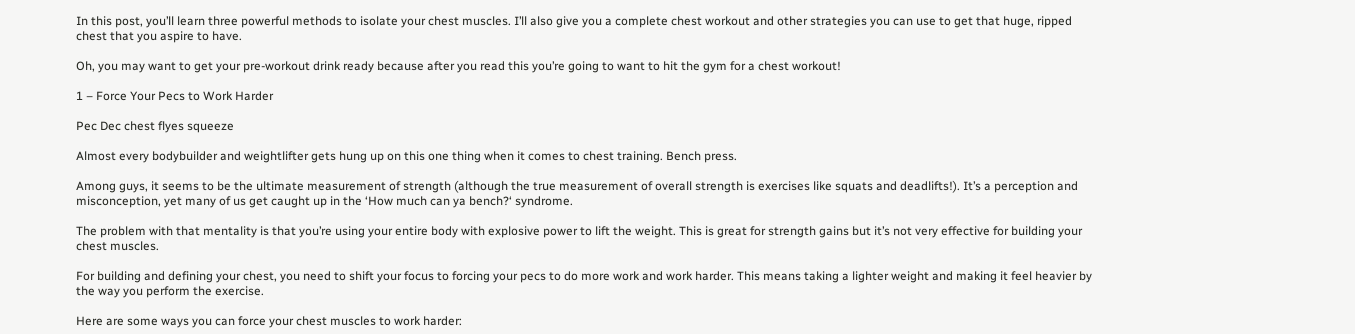In this post, you’ll learn three powerful methods to isolate your chest muscles. I’ll also give you a complete chest workout and other strategies you can use to get that huge, ripped chest that you aspire to have.

Oh, you may want to get your pre-workout drink ready because after you read this you’re going to want to hit the gym for a chest workout!

1 – Force Your Pecs to Work Harder

Pec Dec chest flyes squeeze

Almost every bodybuilder and weightlifter gets hung up on this one thing when it comes to chest training. Bench press.

Among guys, it seems to be the ultimate measurement of strength (although the true measurement of overall strength is exercises like squats and deadlifts!). It’s a perception and misconception, yet many of us get caught up in the ‘How much can ya bench?‘ syndrome.

The problem with that mentality is that you’re using your entire body with explosive power to lift the weight. This is great for strength gains but it’s not very effective for building your chest muscles.

For building and defining your chest, you need to shift your focus to forcing your pecs to do more work and work harder. This means taking a lighter weight and making it feel heavier by the way you perform the exercise.

Here are some ways you can force your chest muscles to work harder: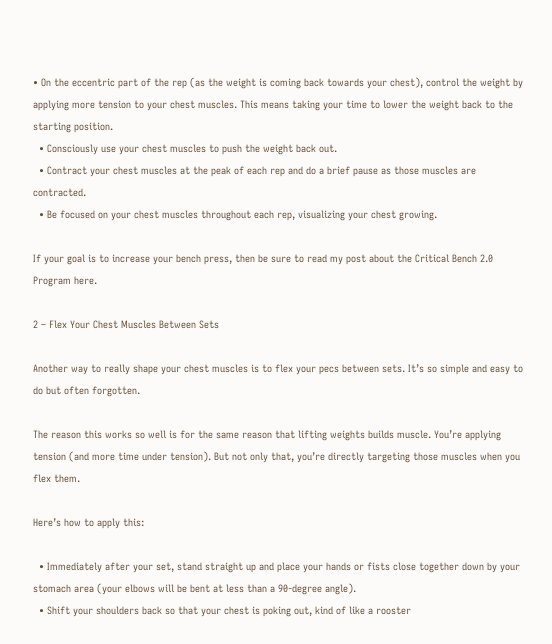• On the eccentric part of the rep (as the weight is coming back towards your chest), control the weight by applying more tension to your chest muscles. This means taking your time to lower the weight back to the starting position.
  • Consciously use your chest muscles to push the weight back out.
  • Contract your chest muscles at the peak of each rep and do a brief pause as those muscles are contracted.
  • Be focused on your chest muscles throughout each rep, visualizing your chest growing.

If your goal is to increase your bench press, then be sure to read my post about the Critical Bench 2.0 Program here.

2 – Flex Your Chest Muscles Between Sets

Another way to really shape your chest muscles is to flex your pecs between sets. It’s so simple and easy to do but often forgotten.

The reason this works so well is for the same reason that lifting weights builds muscle. You’re applying tension (and more time under tension). But not only that, you’re directly targeting those muscles when you flex them.

Here’s how to apply this:

  • Immediately after your set, stand straight up and place your hands or fists close together down by your stomach area (your elbows will be bent at less than a 90-degree angle).
  • Shift your shoulders back so that your chest is poking out, kind of like a rooster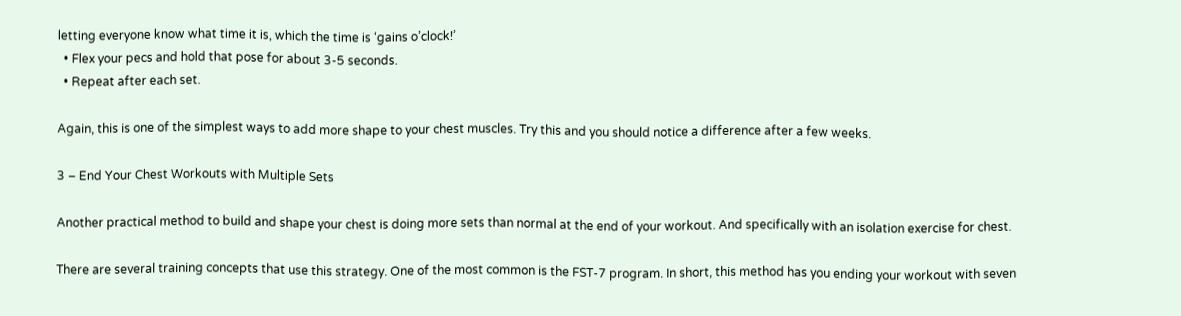letting everyone know what time it is, which the time is ‘gains o’clock!’
  • Flex your pecs and hold that pose for about 3-5 seconds.
  • Repeat after each set.

Again, this is one of the simplest ways to add more shape to your chest muscles. Try this and you should notice a difference after a few weeks.

3 – End Your Chest Workouts with Multiple Sets

Another practical method to build and shape your chest is doing more sets than normal at the end of your workout. And specifically with an isolation exercise for chest.

There are several training concepts that use this strategy. One of the most common is the FST-7 program. In short, this method has you ending your workout with seven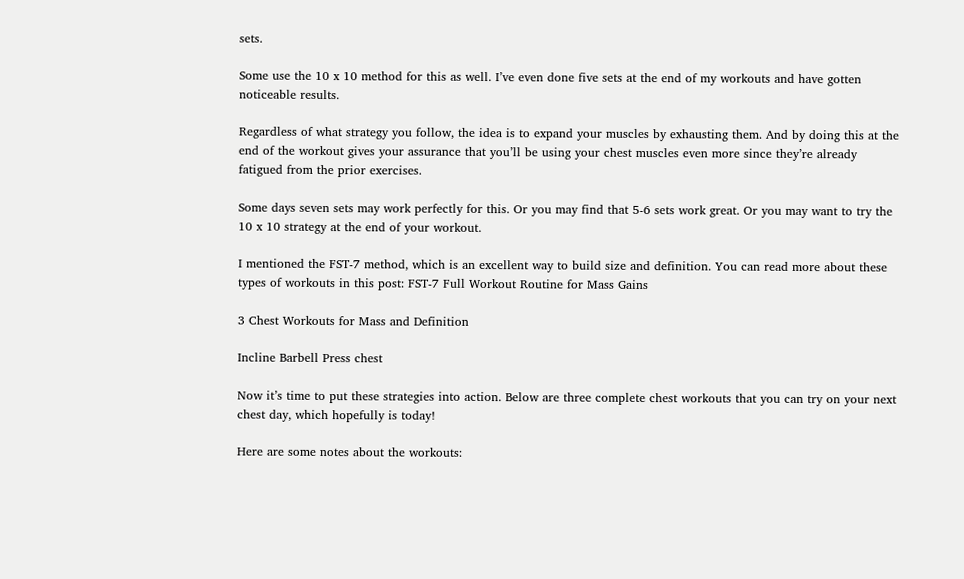sets.

Some use the 10 x 10 method for this as well. I’ve even done five sets at the end of my workouts and have gotten noticeable results.

Regardless of what strategy you follow, the idea is to expand your muscles by exhausting them. And by doing this at the end of the workout gives your assurance that you’ll be using your chest muscles even more since they’re already fatigued from the prior exercises.

Some days seven sets may work perfectly for this. Or you may find that 5-6 sets work great. Or you may want to try the 10 x 10 strategy at the end of your workout.

I mentioned the FST-7 method, which is an excellent way to build size and definition. You can read more about these types of workouts in this post: FST-7 Full Workout Routine for Mass Gains

3 Chest Workouts for Mass and Definition

Incline Barbell Press chest

Now it’s time to put these strategies into action. Below are three complete chest workouts that you can try on your next chest day, which hopefully is today!

Here are some notes about the workouts: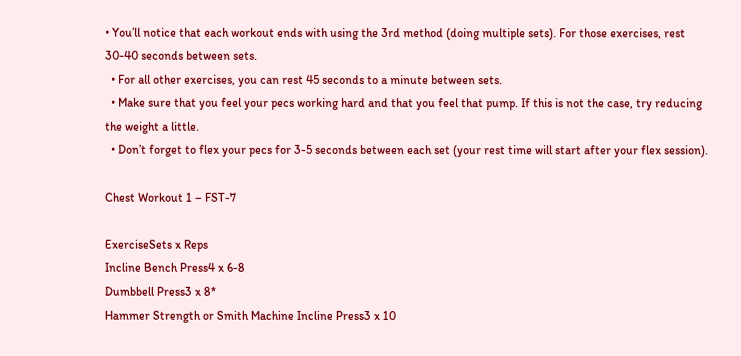• You’ll notice that each workout ends with using the 3rd method (doing multiple sets). For those exercises, rest 30-40 seconds between sets.
  • For all other exercises, you can rest 45 seconds to a minute between sets.
  • Make sure that you feel your pecs working hard and that you feel that pump. If this is not the case, try reducing the weight a little.
  • Don’t forget to flex your pecs for 3-5 seconds between each set (your rest time will start after your flex session).

Chest Workout 1 – FST-7

ExerciseSets x Reps
Incline Bench Press4 x 6-8
Dumbbell Press3 x 8*
Hammer Strength or Smith Machine Incline Press3 x 10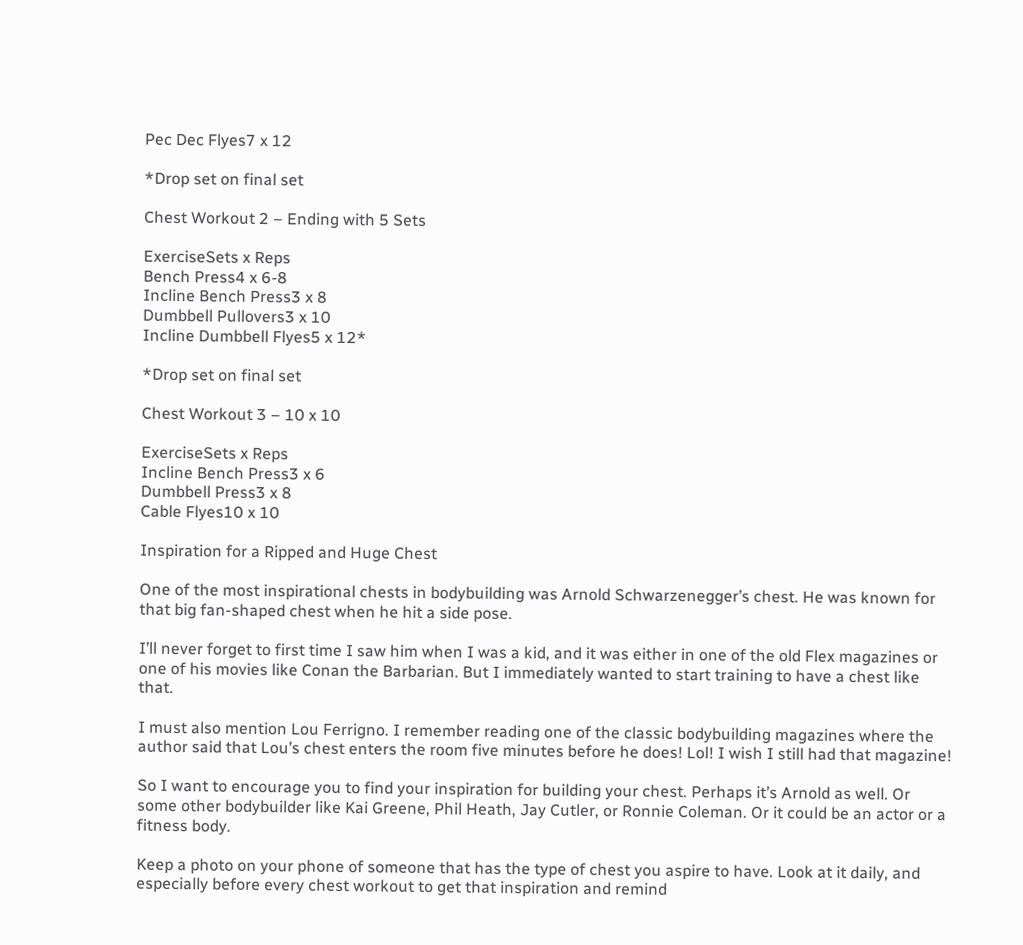Pec Dec Flyes7 x 12

*Drop set on final set

Chest Workout 2 – Ending with 5 Sets

ExerciseSets x Reps
Bench Press4 x 6-8
Incline Bench Press3 x 8
Dumbbell Pullovers3 x 10
Incline Dumbbell Flyes5 x 12*

*Drop set on final set

Chest Workout 3 – 10 x 10

ExerciseSets x Reps
Incline Bench Press3 x 6
Dumbbell Press3 x 8
Cable Flyes10 x 10

Inspiration for a Ripped and Huge Chest

One of the most inspirational chests in bodybuilding was Arnold Schwarzenegger’s chest. He was known for that big fan-shaped chest when he hit a side pose.

I’ll never forget to first time I saw him when I was a kid, and it was either in one of the old Flex magazines or one of his movies like Conan the Barbarian. But I immediately wanted to start training to have a chest like that.

I must also mention Lou Ferrigno. I remember reading one of the classic bodybuilding magazines where the author said that Lou’s chest enters the room five minutes before he does! Lol! I wish I still had that magazine!

So I want to encourage you to find your inspiration for building your chest. Perhaps it’s Arnold as well. Or some other bodybuilder like Kai Greene, Phil Heath, Jay Cutler, or Ronnie Coleman. Or it could be an actor or a fitness body.

Keep a photo on your phone of someone that has the type of chest you aspire to have. Look at it daily, and especially before every chest workout to get that inspiration and remind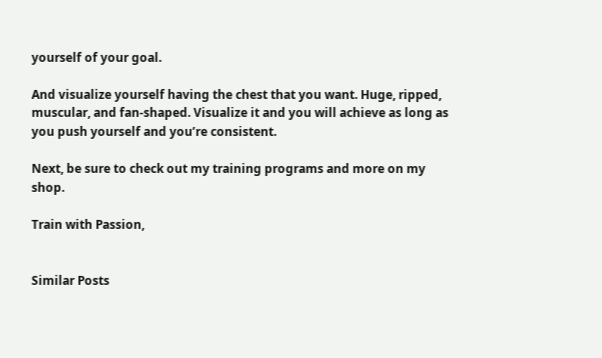yourself of your goal.

And visualize yourself having the chest that you want. Huge, ripped, muscular, and fan-shaped. Visualize it and you will achieve as long as you push yourself and you’re consistent.

Next, be sure to check out my training programs and more on my shop.

Train with Passion,


Similar Posts